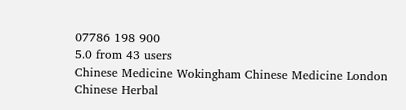07786 198 900
5.0 from 43 users
Chinese Medicine Wokingham Chinese Medicine London Chinese Herbal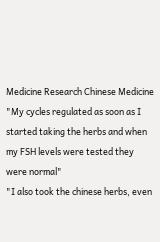Medicine Research Chinese Medicine
"My cycles regulated as soon as I started taking the herbs and when my FSH levels were tested they were normal"
"I also took the chinese herbs, even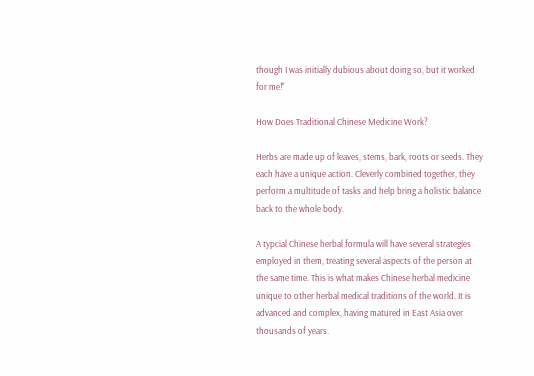though I was initially dubious about doing so, but it worked for me!"

How Does Traditional Chinese Medicine Work?

Herbs are made up of leaves, stems, bark, roots or seeds. They each have a unique action. Cleverly combined together, they perform a multitude of tasks and help bring a holistic balance back to the whole body.

A typcial Chinese herbal formula will have several strategies employed in them, treating several aspects of the person at the same time. This is what makes Chinese herbal medicine unique to other herbal medical traditions of the world. It is advanced and complex, having matured in East Asia over thousands of years.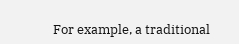For example, a traditional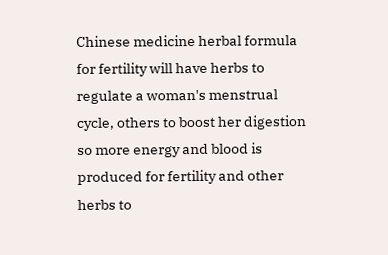Chinese medicine herbal formula for fertility will have herbs to regulate a woman's menstrual cycle, others to boost her digestion so more energy and blood is produced for fertility and other herbs to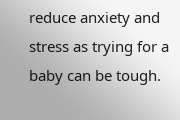reduce anxiety and stress as trying for a baby can be tough.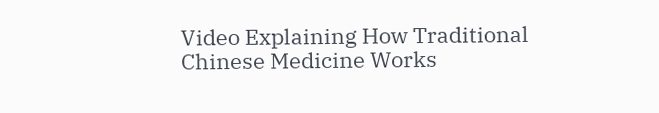Video Explaining How Traditional Chinese Medicine Works